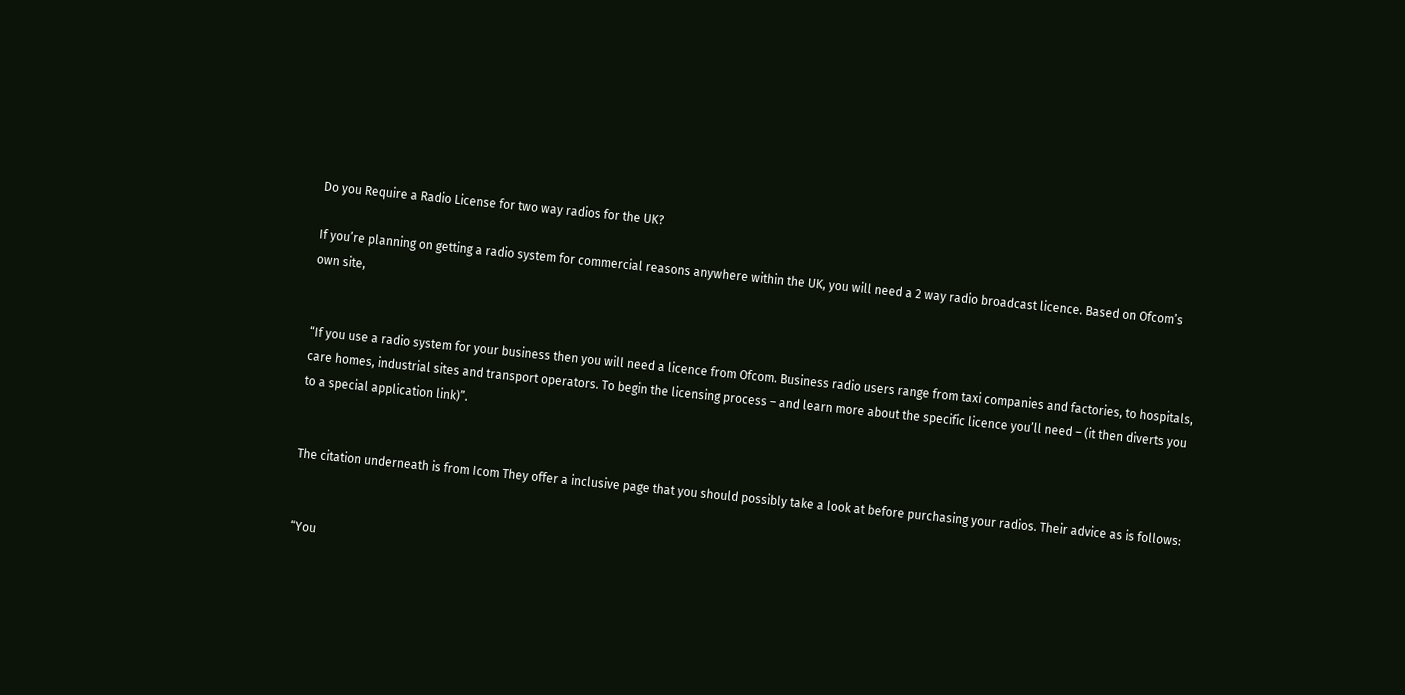Do you Require a Radio License for two way radios for the UK?

If you’re planning on getting a radio system for commercial reasons anywhere within the UK, you will need a 2 way radio broadcast licence. Based on Ofcom’s own site,


“If you use a radio system for your business then you will need a licence from Ofcom. Business radio users range from taxi companies and factories, to hospitals, care homes, industrial sites and transport operators. To begin the licensing process – and learn more about the specific licence you’ll need – (it then diverts you to a special application link)”.


The citation underneath is from Icom They offer a inclusive page that you should possibly take a look at before purchasing your radios. Their advice as is follows:


“You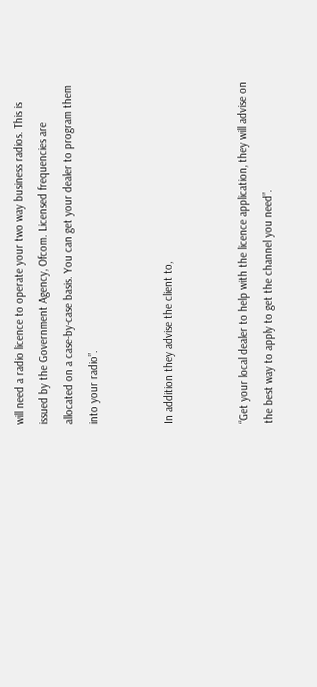will need a radio licence to operate your two way business radios. This is issued by the Government Agency, Ofcom. Licensed frequencies are allocated on a case-by-case basis. You can get your dealer to program them into your radio”.


In addition they advise the client to,


“Get your local dealer to help with the licence application, they will advise on the best way to apply to get the channel you need”.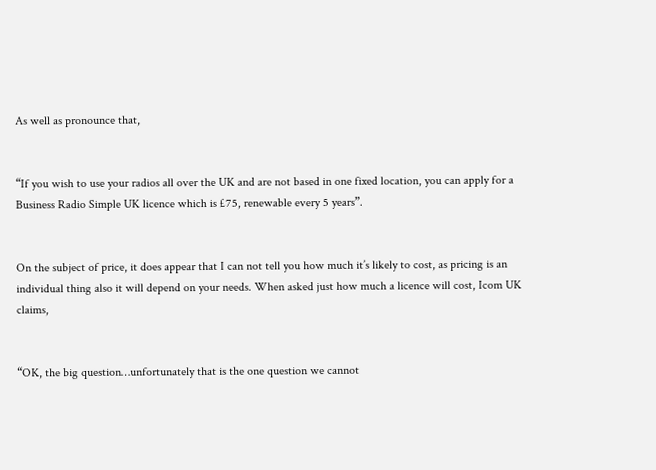As well as pronounce that,


“If you wish to use your radios all over the UK and are not based in one fixed location, you can apply for a Business Radio Simple UK licence which is £75, renewable every 5 years”.


On the subject of price, it does appear that I can not tell you how much it’s likely to cost, as pricing is an individual thing also it will depend on your needs. When asked just how much a licence will cost, Icom UK claims,


“OK, the big question…unfortunately that is the one question we cannot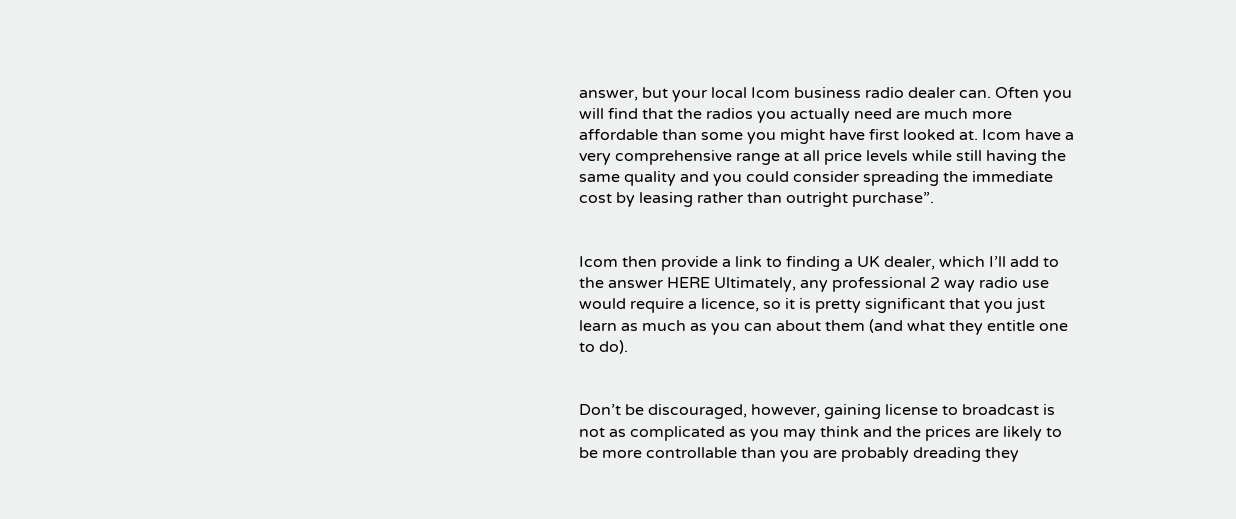answer, but your local Icom business radio dealer can. Often you will find that the radios you actually need are much more affordable than some you might have first looked at. Icom have a very comprehensive range at all price levels while still having the same quality and you could consider spreading the immediate cost by leasing rather than outright purchase”.


Icom then provide a link to finding a UK dealer, which I’ll add to the answer HERE Ultimately, any professional 2 way radio use would require a licence, so it is pretty significant that you just learn as much as you can about them (and what they entitle one to do).


Don’t be discouraged, however, gaining license to broadcast is not as complicated as you may think and the prices are likely to be more controllable than you are probably dreading they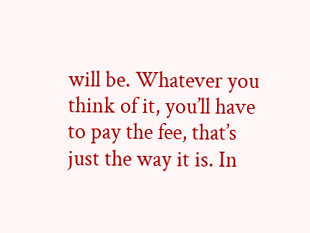will be. Whatever you think of it, you’ll have to pay the fee, that’s just the way it is. In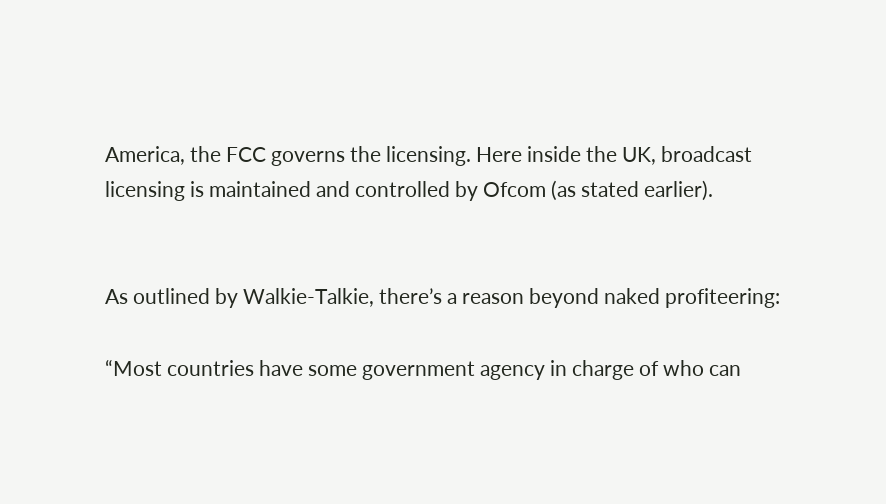America, the FCC governs the licensing. Here inside the UK, broadcast licensing is maintained and controlled by Ofcom (as stated earlier).


As outlined by Walkie-Talkie, there’s a reason beyond naked profiteering:

“Most countries have some government agency in charge of who can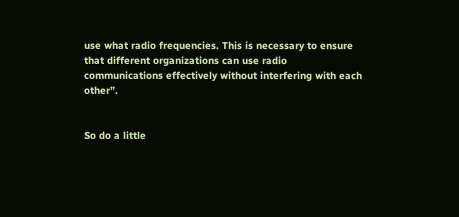use what radio frequencies. This is necessary to ensure that different organizations can use radio communications effectively without interfering with each other”.


So do a little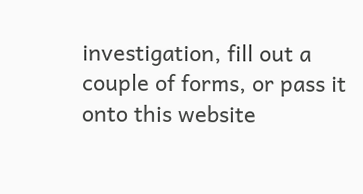investigation, fill out a couple of forms, or pass it onto this website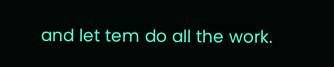and let tem do all the work.